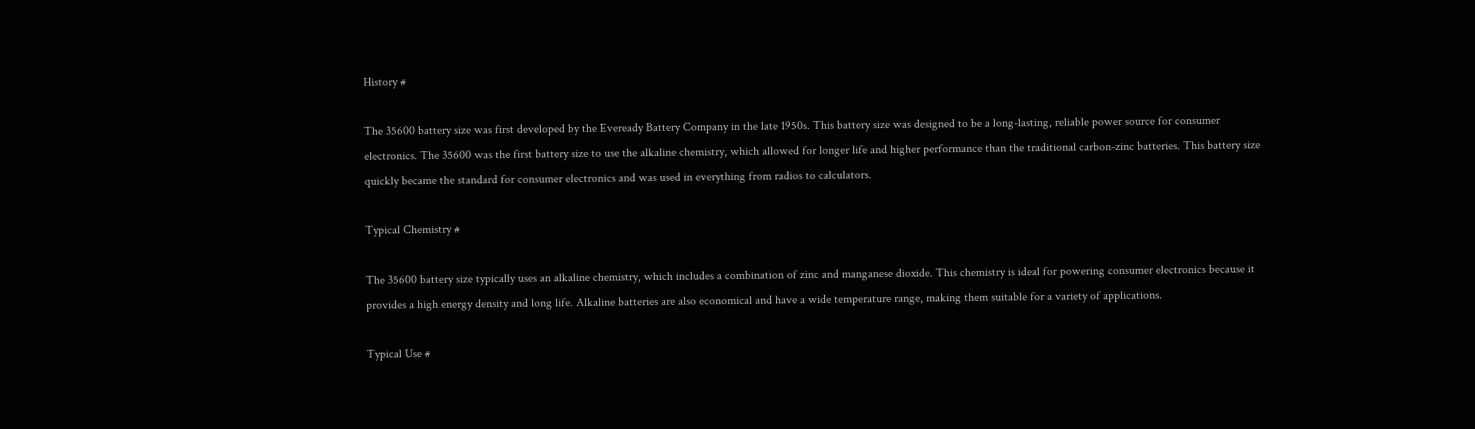History #

The 35600 battery size was first developed by the Eveready Battery Company in the late 1950s. This battery size was designed to be a long-lasting, reliable power source for consumer electronics. The 35600 was the first battery size to use the alkaline chemistry, which allowed for longer life and higher performance than the traditional carbon-zinc batteries. This battery size quickly became the standard for consumer electronics and was used in everything from radios to calculators.

Typical Chemistry #

The 35600 battery size typically uses an alkaline chemistry, which includes a combination of zinc and manganese dioxide. This chemistry is ideal for powering consumer electronics because it provides a high energy density and long life. Alkaline batteries are also economical and have a wide temperature range, making them suitable for a variety of applications.

Typical Use #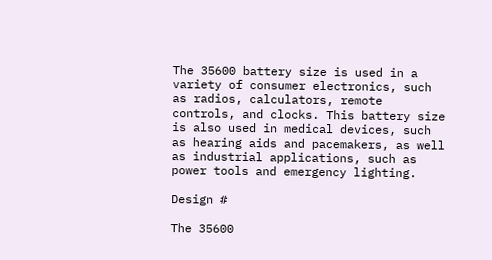The 35600 battery size is used in a variety of consumer electronics, such as radios, calculators, remote controls, and clocks. This battery size is also used in medical devices, such as hearing aids and pacemakers, as well as industrial applications, such as power tools and emergency lighting.

Design #

The 35600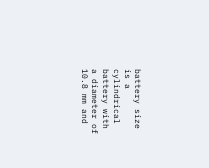battery size is a cylindrical battery with a diameter of 10.8 mm and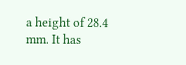a height of 28.4 mm. It has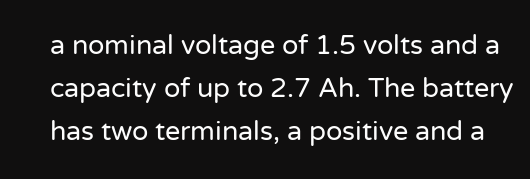a nominal voltage of 1.5 volts and a capacity of up to 2.7 Ah. The battery has two terminals, a positive and a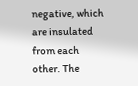negative, which are insulated from each other. The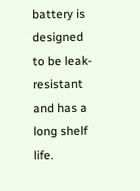battery is designed to be leak-resistant and has a long shelf life.